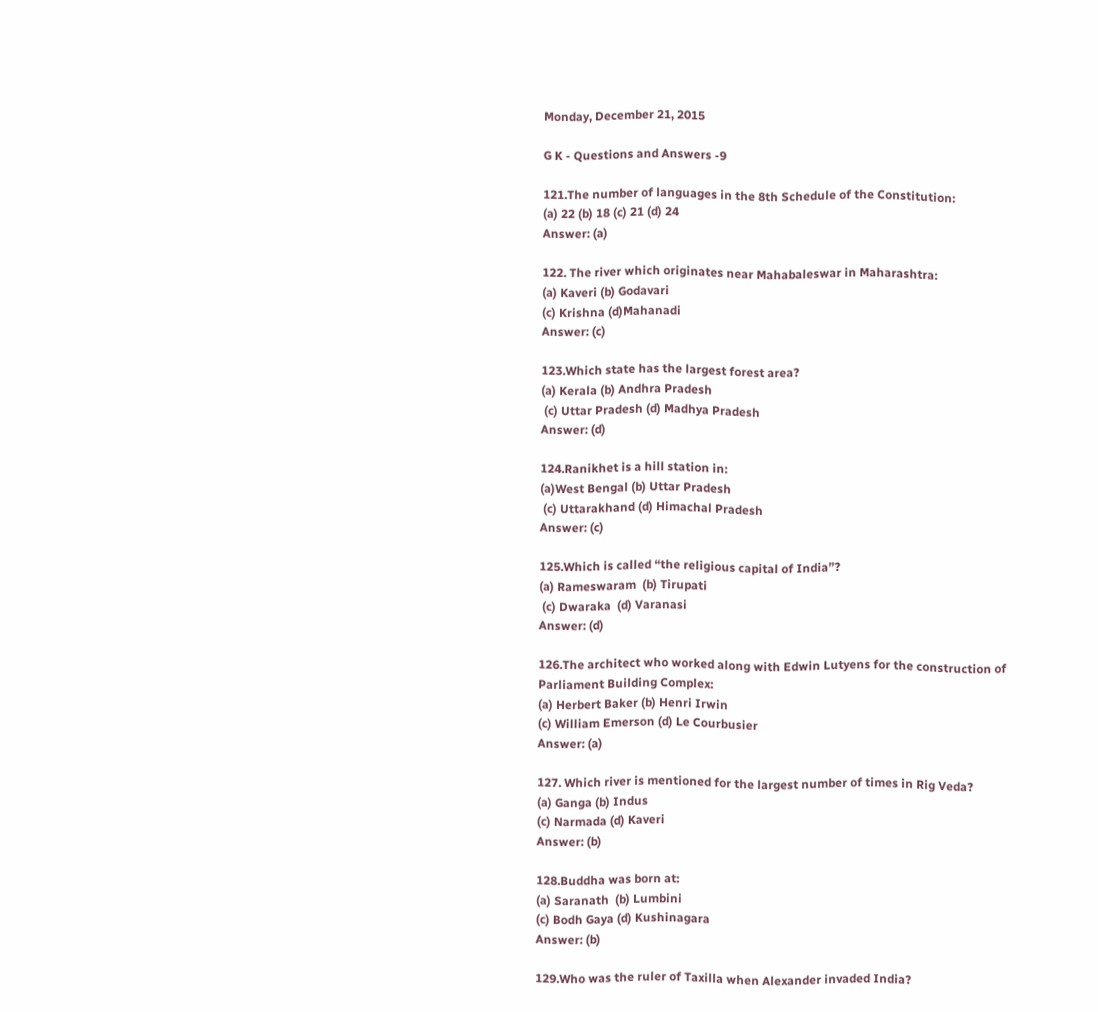Monday, December 21, 2015

G K - Questions and Answers -9

121.The number of languages in the 8th Schedule of the Constitution:
(a) 22 (b) 18 (c) 21 (d) 24
Answer: (a)

122. The river which originates near Mahabaleswar in Maharashtra:
(a) Kaveri (b) Godavari
(c) Krishna (d)Mahanadi
Answer: (c)

123.Which state has the largest forest area?
(a) Kerala (b) Andhra Pradesh
 (c) Uttar Pradesh (d) Madhya Pradesh
Answer: (d)

124.Ranikhet is a hill station in:
(a)West Bengal (b) Uttar Pradesh
 (c) Uttarakhand (d) Himachal Pradesh
Answer: (c)

125.Which is called “the religious capital of India”?
(a) Rameswaram  (b) Tirupati
 (c) Dwaraka  (d) Varanasi
Answer: (d)

126.The architect who worked along with Edwin Lutyens for the construction of Parliament Building Complex:
(a) Herbert Baker (b) Henri Irwin
(c) William Emerson (d) Le Courbusier
Answer: (a)

127. Which river is mentioned for the largest number of times in Rig Veda?
(a) Ganga (b) Indus
(c) Narmada (d) Kaveri
Answer: (b)

128.Buddha was born at:
(a) Saranath  (b) Lumbini
(c) Bodh Gaya (d) Kushinagara
Answer: (b)

129.Who was the ruler of Taxilla when Alexander invaded India?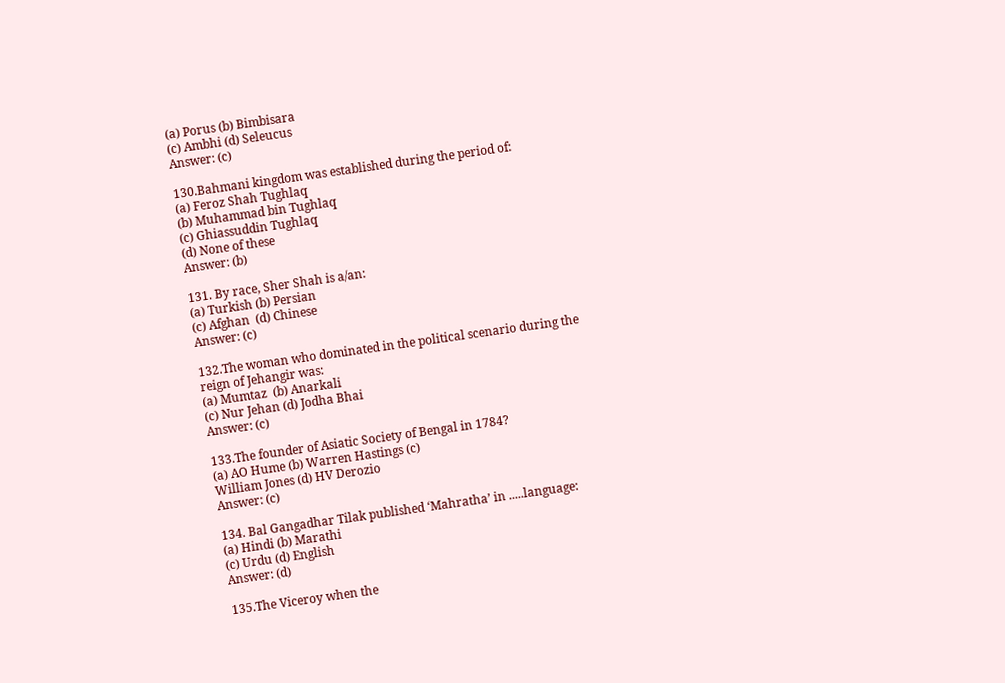(a) Porus (b) Bimbisara
(c) Ambhi (d) Seleucus
Answer: (c)

130.Bahmani kingdom was established during the period of:
(a) Feroz Shah Tughlaq
(b) Muhammad bin Tughlaq
(c) Ghiassuddin Tughlaq
(d) None of these
Answer: (b)

131. By race, Sher Shah is a/an:
(a) Turkish (b) Persian
(c) Afghan  (d) Chinese
Answer: (c)

132.The woman who dominated in the political scenario during the reign of Jehangir was:
(a) Mumtaz  (b) Anarkali
(c) Nur Jehan (d) Jodha Bhai
Answer: (c)

133.The founder of Asiatic Society of Bengal in 1784?
(a) AO Hume (b) Warren Hastings (c)
William Jones (d) HV Derozio
Answer: (c)

134. Bal Gangadhar Tilak published ‘Mahratha’ in .....language:
(a) Hindi (b) Marathi
(c) Urdu (d) English
Answer: (d)

135.The Viceroy when the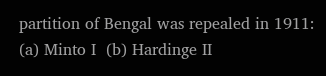partition of Bengal was repealed in 1911:
(a) Minto I  (b) Hardinge II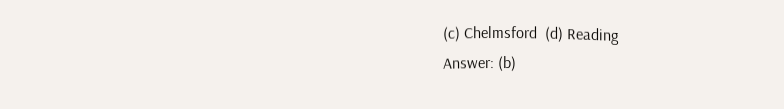(c) Chelmsford  (d) Reading
Answer: (b)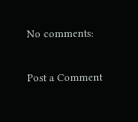No comments:

Post a Comment